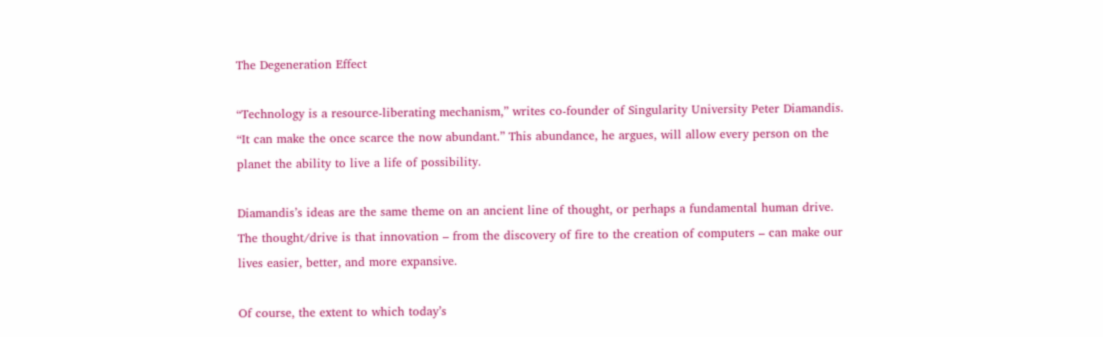The Degeneration Effect

“Technology is a resource-liberating mechanism,” writes co-founder of Singularity University Peter Diamandis. “It can make the once scarce the now abundant.” This abundance, he argues, will allow every person on the planet the ability to live a life of possibility.

Diamandis’s ideas are the same theme on an ancient line of thought, or perhaps a fundamental human drive. The thought/drive is that innovation – from the discovery of fire to the creation of computers – can make our lives easier, better, and more expansive.

Of course, the extent to which today’s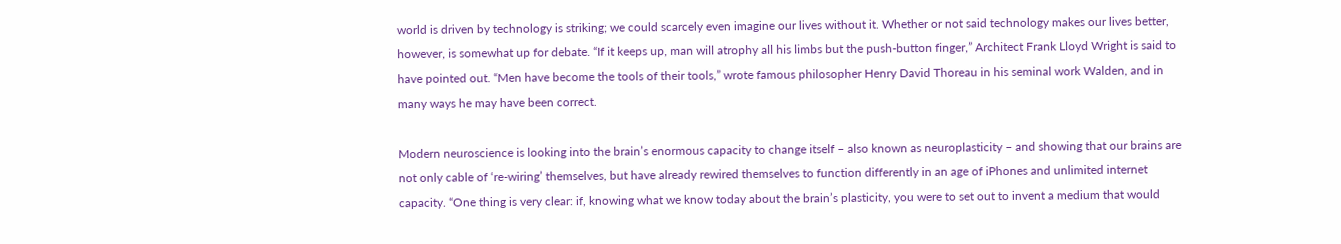world is driven by technology is striking; we could scarcely even imagine our lives without it. Whether or not said technology makes our lives better, however, is somewhat up for debate. “If it keeps up, man will atrophy all his limbs but the push-button finger,” Architect Frank Lloyd Wright is said to have pointed out. “Men have become the tools of their tools,” wrote famous philosopher Henry David Thoreau in his seminal work Walden, and in many ways he may have been correct.

Modern neuroscience is looking into the brain’s enormous capacity to change itself – also known as neuroplasticity – and showing that our brains are not only cable of ‘re-wiring’ themselves, but have already rewired themselves to function differently in an age of iPhones and unlimited internet capacity. “One thing is very clear: if, knowing what we know today about the brain’s plasticity, you were to set out to invent a medium that would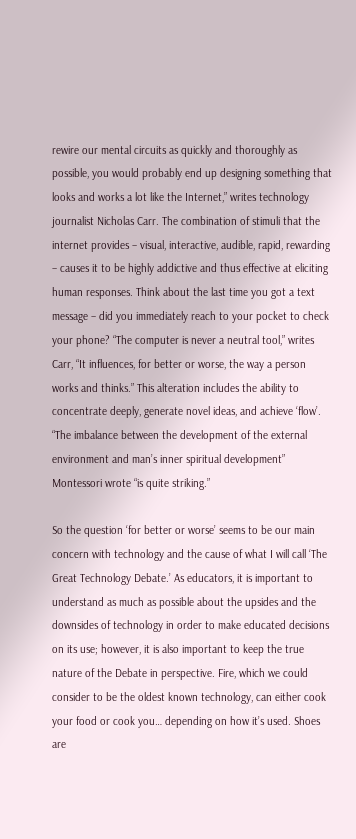rewire our mental circuits as quickly and thoroughly as possible, you would probably end up designing something that looks and works a lot like the Internet,” writes technology journalist Nicholas Carr. The combination of stimuli that the internet provides – visual, interactive, audible, rapid, rewarding – causes it to be highly addictive and thus effective at eliciting human responses. Think about the last time you got a text message – did you immediately reach to your pocket to check your phone? “The computer is never a neutral tool,” writes Carr, “It influences, for better or worse, the way a person works and thinks.” This alteration includes the ability to concentrate deeply, generate novel ideas, and achieve ‘flow’. “The imbalance between the development of the external environment and man’s inner spiritual development” Montessori wrote “is quite striking.”

So the question ‘for better or worse’ seems to be our main concern with technology and the cause of what I will call ‘The Great Technology Debate.’ As educators, it is important to understand as much as possible about the upsides and the downsides of technology in order to make educated decisions on its use; however, it is also important to keep the true nature of the Debate in perspective. Fire, which we could consider to be the oldest known technology, can either cook your food or cook you… depending on how it’s used. Shoes are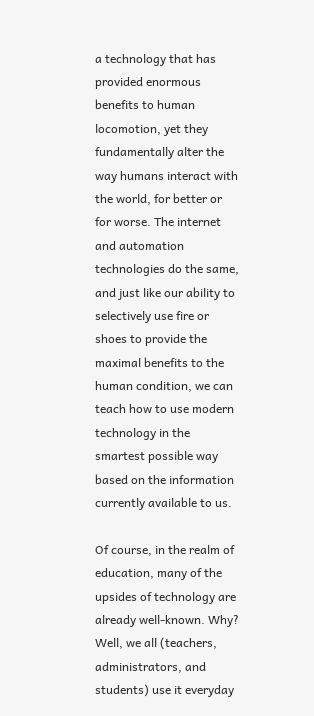a technology that has provided enormous benefits to human locomotion, yet they fundamentally alter the way humans interact with the world, for better or for worse. The internet and automation technologies do the same, and just like our ability to selectively use fire or shoes to provide the maximal benefits to the human condition, we can teach how to use modern technology in the smartest possible way based on the information currently available to us.

Of course, in the realm of education, many of the upsides of technology are already well-known. Why? Well, we all (teachers, administrators, and students) use it everyday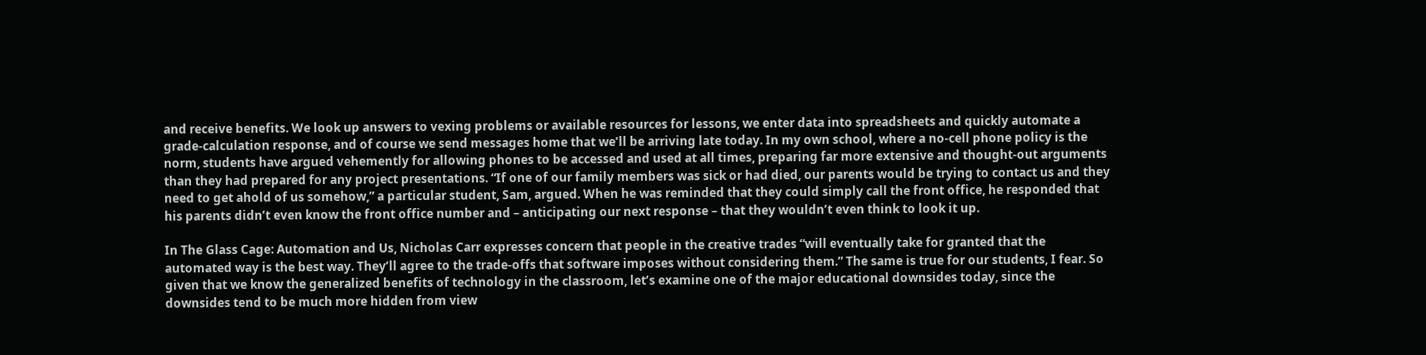and receive benefits. We look up answers to vexing problems or available resources for lessons, we enter data into spreadsheets and quickly automate a grade-calculation response, and of course we send messages home that we’ll be arriving late today. In my own school, where a no-cell phone policy is the norm, students have argued vehemently for allowing phones to be accessed and used at all times, preparing far more extensive and thought-out arguments than they had prepared for any project presentations. “If one of our family members was sick or had died, our parents would be trying to contact us and they need to get ahold of us somehow,” a particular student, Sam, argued. When he was reminded that they could simply call the front office, he responded that his parents didn’t even know the front office number and – anticipating our next response – that they wouldn’t even think to look it up.

In The Glass Cage: Automation and Us, Nicholas Carr expresses concern that people in the creative trades “will eventually take for granted that the automated way is the best way. They’ll agree to the trade-offs that software imposes without considering them.” The same is true for our students, I fear. So given that we know the generalized benefits of technology in the classroom, let’s examine one of the major educational downsides today, since the downsides tend to be much more hidden from view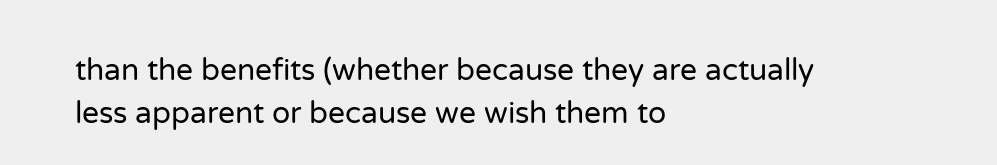than the benefits (whether because they are actually less apparent or because we wish them to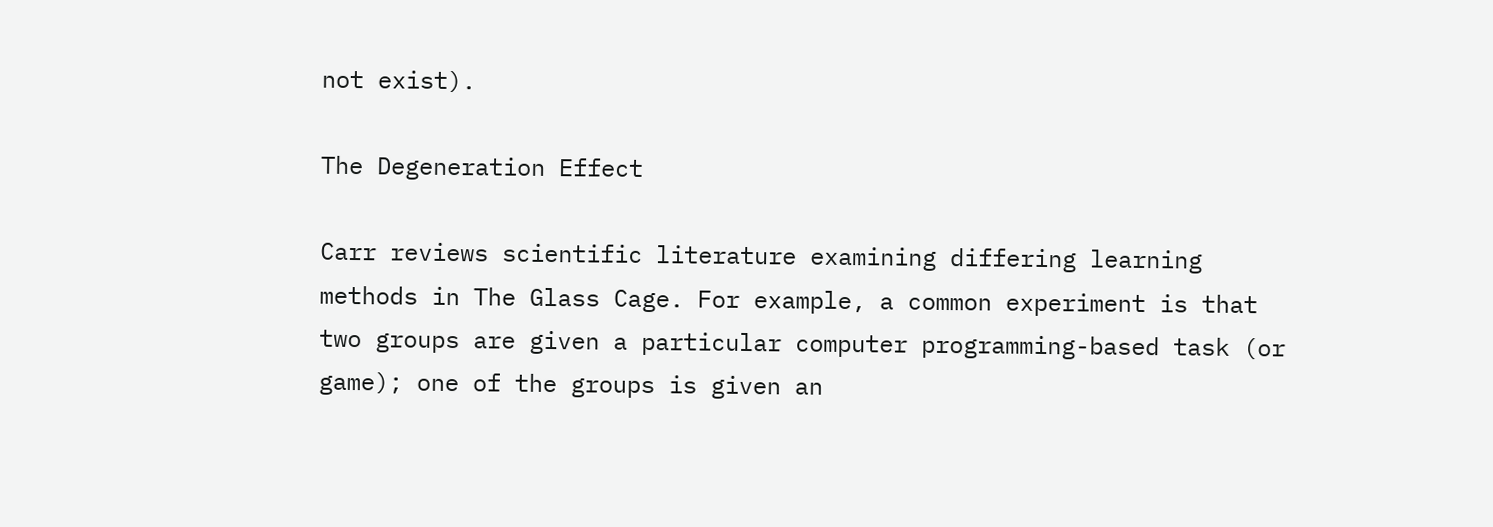not exist).

The Degeneration Effect

Carr reviews scientific literature examining differing learning methods in The Glass Cage. For example, a common experiment is that two groups are given a particular computer programming-based task (or game); one of the groups is given an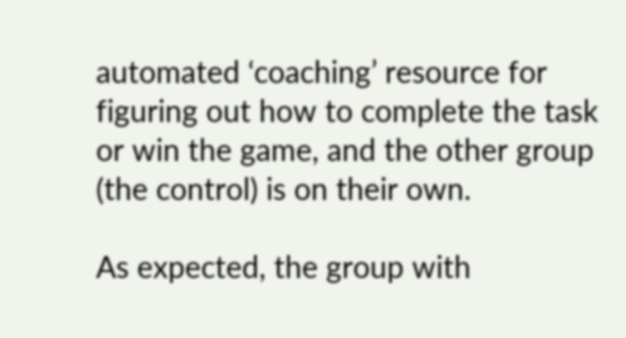automated ‘coaching’ resource for figuring out how to complete the task or win the game, and the other group (the control) is on their own.

As expected, the group with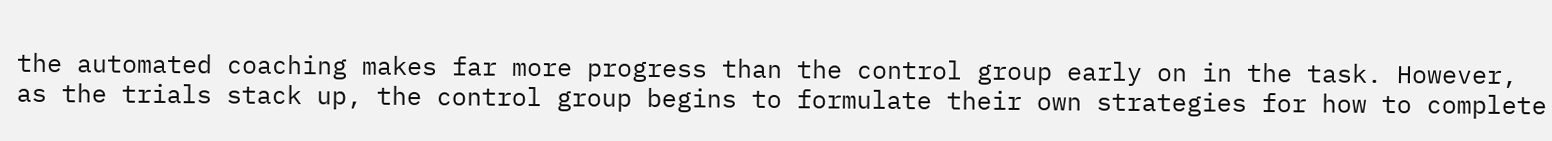the automated coaching makes far more progress than the control group early on in the task. However, as the trials stack up, the control group begins to formulate their own strategies for how to complete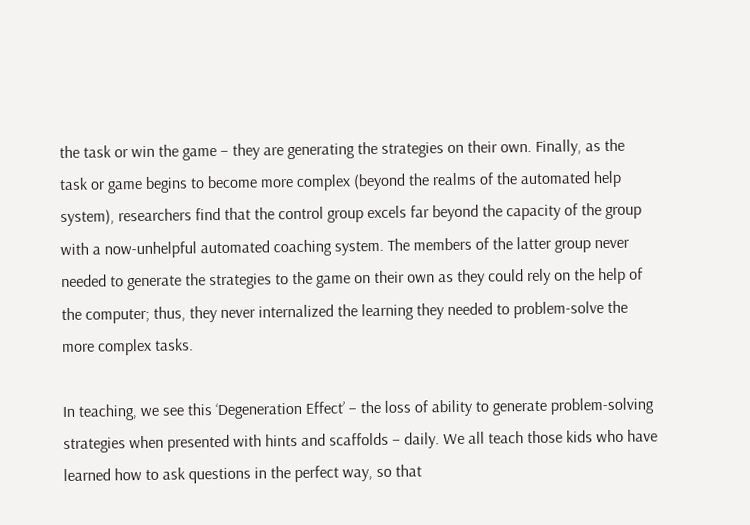the task or win the game – they are generating the strategies on their own. Finally, as the task or game begins to become more complex (beyond the realms of the automated help system), researchers find that the control group excels far beyond the capacity of the group with a now-unhelpful automated coaching system. The members of the latter group never needed to generate the strategies to the game on their own as they could rely on the help of the computer; thus, they never internalized the learning they needed to problem-solve the more complex tasks.

In teaching, we see this ‘Degeneration Effect’ – the loss of ability to generate problem-solving strategies when presented with hints and scaffolds – daily. We all teach those kids who have learned how to ask questions in the perfect way, so that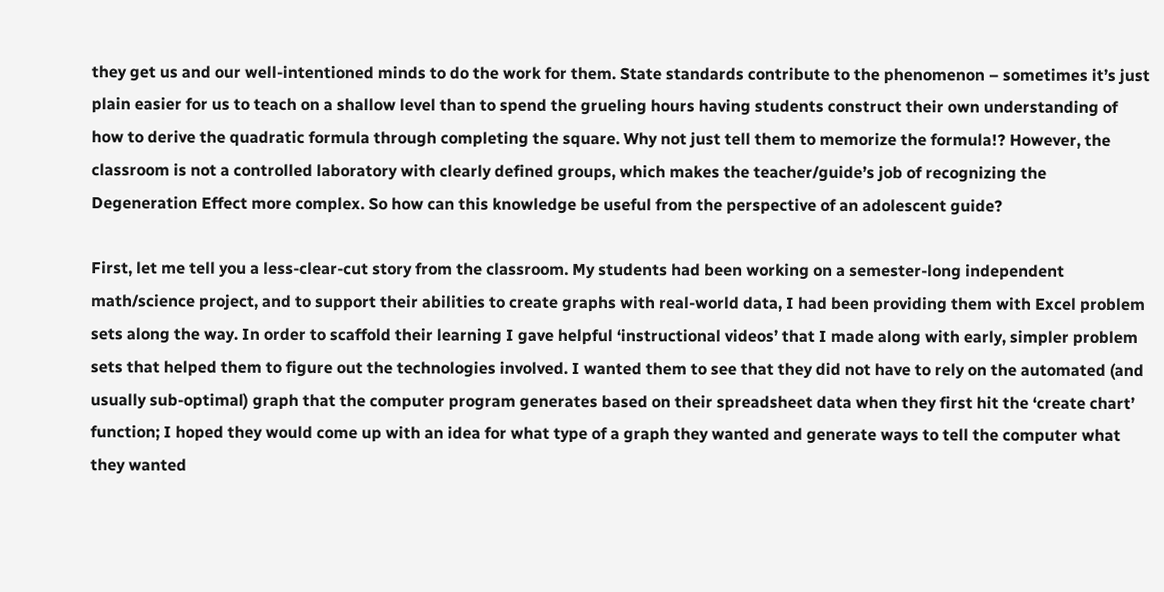they get us and our well-intentioned minds to do the work for them. State standards contribute to the phenomenon – sometimes it’s just plain easier for us to teach on a shallow level than to spend the grueling hours having students construct their own understanding of how to derive the quadratic formula through completing the square. Why not just tell them to memorize the formula!? However, the classroom is not a controlled laboratory with clearly defined groups, which makes the teacher/guide’s job of recognizing the Degeneration Effect more complex. So how can this knowledge be useful from the perspective of an adolescent guide?

First, let me tell you a less-clear-cut story from the classroom. My students had been working on a semester-long independent math/science project, and to support their abilities to create graphs with real-world data, I had been providing them with Excel problem sets along the way. In order to scaffold their learning I gave helpful ‘instructional videos’ that I made along with early, simpler problem sets that helped them to figure out the technologies involved. I wanted them to see that they did not have to rely on the automated (and usually sub-optimal) graph that the computer program generates based on their spreadsheet data when they first hit the ‘create chart’ function; I hoped they would come up with an idea for what type of a graph they wanted and generate ways to tell the computer what they wanted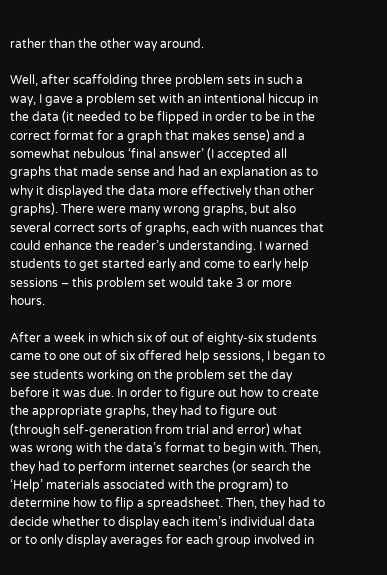rather than the other way around.

Well, after scaffolding three problem sets in such a way, I gave a problem set with an intentional hiccup in the data (it needed to be flipped in order to be in the correct format for a graph that makes sense) and a somewhat nebulous ‘final answer’ (I accepted all graphs that made sense and had an explanation as to why it displayed the data more effectively than other graphs). There were many wrong graphs, but also several correct sorts of graphs, each with nuances that could enhance the reader’s understanding. I warned students to get started early and come to early help sessions – this problem set would take 3 or more hours.

After a week in which six of out of eighty-six students came to one out of six offered help sessions, I began to see students working on the problem set the day before it was due. In order to figure out how to create the appropriate graphs, they had to figure out (through self-generation from trial and error) what was wrong with the data’s format to begin with. Then, they had to perform internet searches (or search the ‘Help’ materials associated with the program) to determine how to flip a spreadsheet. Then, they had to decide whether to display each item’s individual data or to only display averages for each group involved in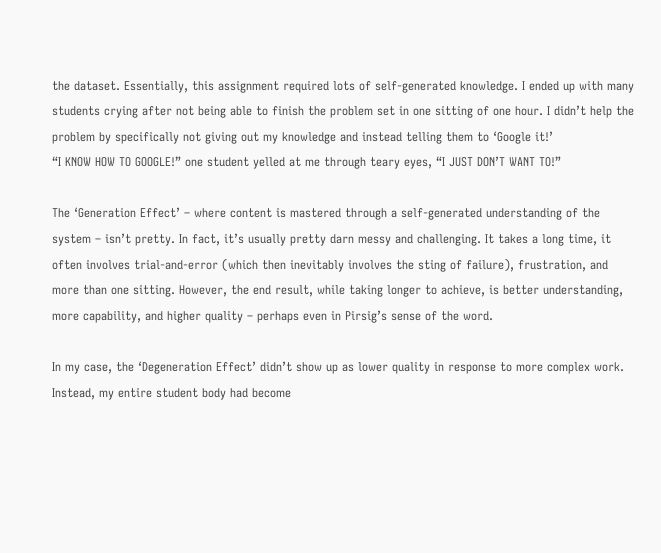the dataset. Essentially, this assignment required lots of self-generated knowledge. I ended up with many students crying after not being able to finish the problem set in one sitting of one hour. I didn’t help the problem by specifically not giving out my knowledge and instead telling them to ‘Google it!’
“I KNOW HOW TO GOOGLE!” one student yelled at me through teary eyes, “I JUST DON’T WANT TO!”

The ‘Generation Effect’ – where content is mastered through a self-generated understanding of the system – isn’t pretty. In fact, it’s usually pretty darn messy and challenging. It takes a long time, it often involves trial-and-error (which then inevitably involves the sting of failure), frustration, and more than one sitting. However, the end result, while taking longer to achieve, is better understanding, more capability, and higher quality – perhaps even in Pirsig’s sense of the word.

In my case, the ‘Degeneration Effect’ didn’t show up as lower quality in response to more complex work. Instead, my entire student body had become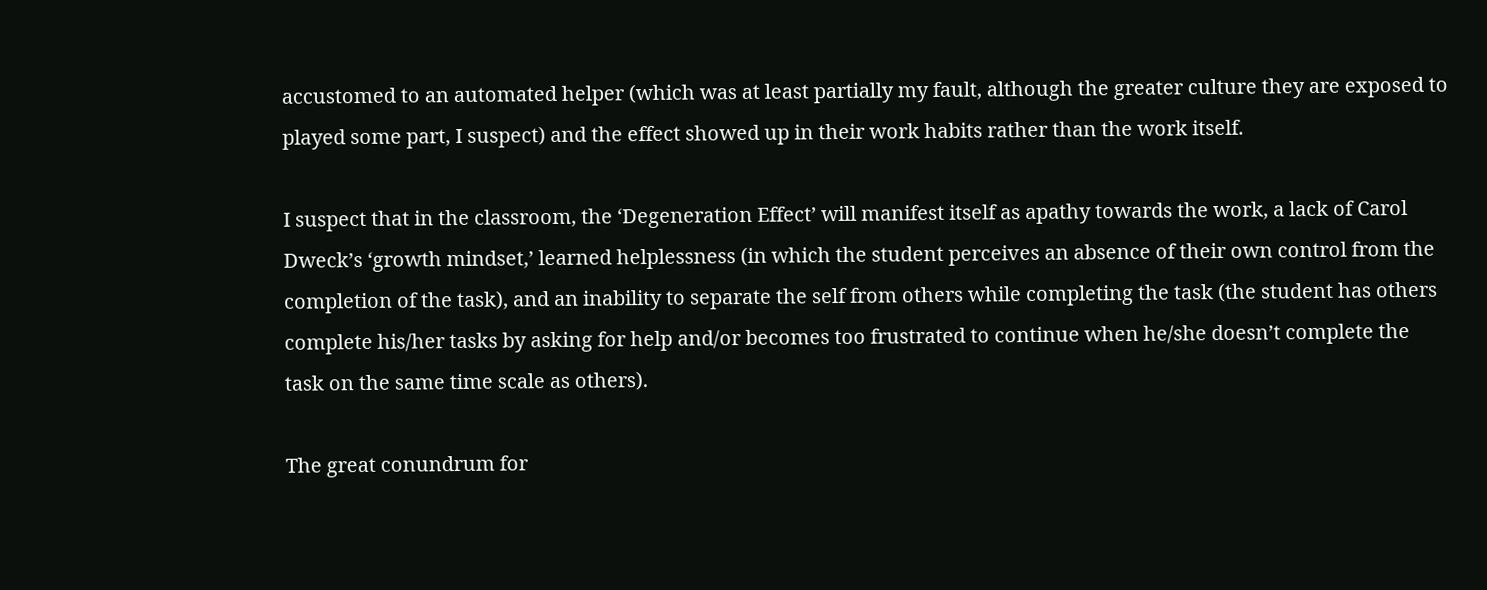accustomed to an automated helper (which was at least partially my fault, although the greater culture they are exposed to played some part, I suspect) and the effect showed up in their work habits rather than the work itself.

I suspect that in the classroom, the ‘Degeneration Effect’ will manifest itself as apathy towards the work, a lack of Carol Dweck’s ‘growth mindset,’ learned helplessness (in which the student perceives an absence of their own control from the completion of the task), and an inability to separate the self from others while completing the task (the student has others complete his/her tasks by asking for help and/or becomes too frustrated to continue when he/she doesn’t complete the task on the same time scale as others).

The great conundrum for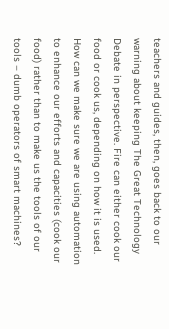teachers and guides, then, goes back to our warning about keeping The Great Technology Debate in perspective. Fire can either cook our food or cook us, depending on how it is used. How can we make sure we are using automation to enhance our efforts and capacities (cook our food) rather than to make us the tools of our tools – dumb operators of smart machines?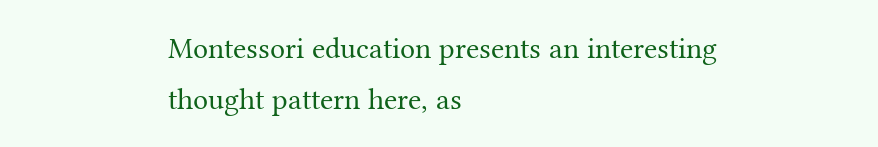Montessori education presents an interesting thought pattern here, as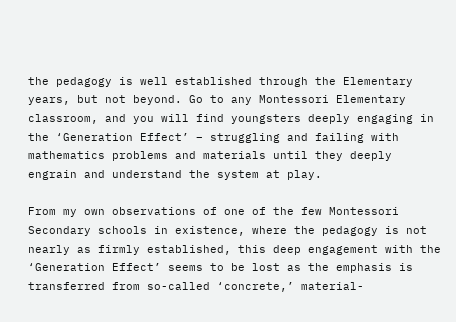the pedagogy is well established through the Elementary years, but not beyond. Go to any Montessori Elementary classroom, and you will find youngsters deeply engaging in the ‘Generation Effect’ – struggling and failing with mathematics problems and materials until they deeply engrain and understand the system at play.

From my own observations of one of the few Montessori Secondary schools in existence, where the pedagogy is not nearly as firmly established, this deep engagement with the ‘Generation Effect’ seems to be lost as the emphasis is transferred from so-called ‘concrete,’ material-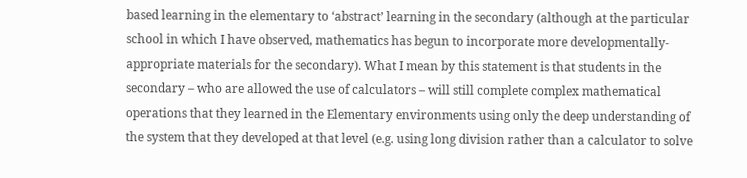based learning in the elementary to ‘abstract’ learning in the secondary (although at the particular school in which I have observed, mathematics has begun to incorporate more developmentally-appropriate materials for the secondary). What I mean by this statement is that students in the secondary – who are allowed the use of calculators – will still complete complex mathematical operations that they learned in the Elementary environments using only the deep understanding of the system that they developed at that level (e.g. using long division rather than a calculator to solve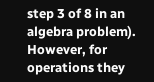step 3 of 8 in an algebra problem). However, for operations they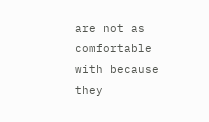are not as comfortable with because they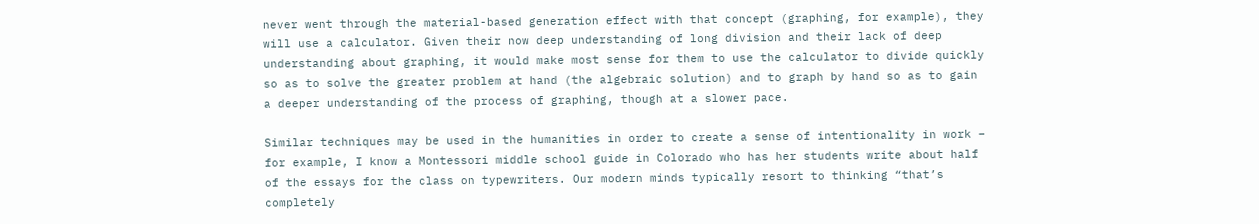never went through the material-based generation effect with that concept (graphing, for example), they will use a calculator. Given their now deep understanding of long division and their lack of deep understanding about graphing, it would make most sense for them to use the calculator to divide quickly so as to solve the greater problem at hand (the algebraic solution) and to graph by hand so as to gain a deeper understanding of the process of graphing, though at a slower pace.

Similar techniques may be used in the humanities in order to create a sense of intentionality in work – for example, I know a Montessori middle school guide in Colorado who has her students write about half of the essays for the class on typewriters. Our modern minds typically resort to thinking “that’s completely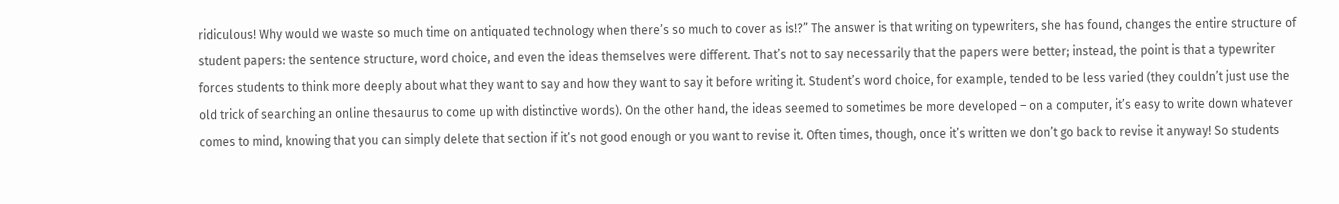ridiculous! Why would we waste so much time on antiquated technology when there’s so much to cover as is!?” The answer is that writing on typewriters, she has found, changes the entire structure of student papers: the sentence structure, word choice, and even the ideas themselves were different. That’s not to say necessarily that the papers were better; instead, the point is that a typewriter forces students to think more deeply about what they want to say and how they want to say it before writing it. Student’s word choice, for example, tended to be less varied (they couldn’t just use the old trick of searching an online thesaurus to come up with distinctive words). On the other hand, the ideas seemed to sometimes be more developed – on a computer, it’s easy to write down whatever comes to mind, knowing that you can simply delete that section if it’s not good enough or you want to revise it. Often times, though, once it’s written we don’t go back to revise it anyway! So students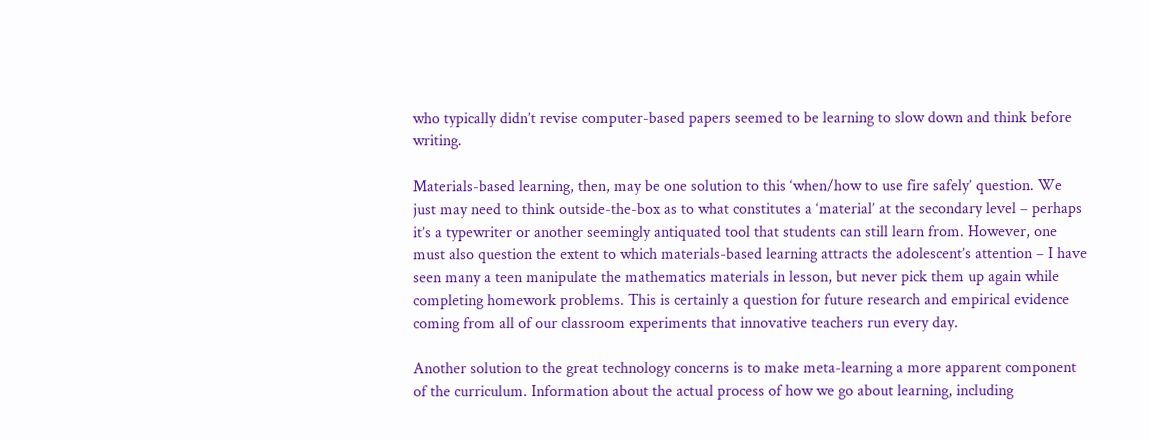who typically didn’t revise computer-based papers seemed to be learning to slow down and think before writing.

Materials-based learning, then, may be one solution to this ‘when/how to use fire safely’ question. We just may need to think outside-the-box as to what constitutes a ‘material’ at the secondary level – perhaps it’s a typewriter or another seemingly antiquated tool that students can still learn from. However, one must also question the extent to which materials-based learning attracts the adolescent’s attention – I have seen many a teen manipulate the mathematics materials in lesson, but never pick them up again while completing homework problems. This is certainly a question for future research and empirical evidence coming from all of our classroom experiments that innovative teachers run every day.

Another solution to the great technology concerns is to make meta-learning a more apparent component of the curriculum. Information about the actual process of how we go about learning, including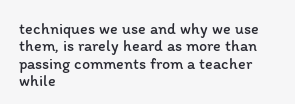techniques we use and why we use them, is rarely heard as more than passing comments from a teacher while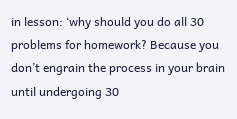in lesson: ‘why should you do all 30 problems for homework? Because you don’t engrain the process in your brain until undergoing 30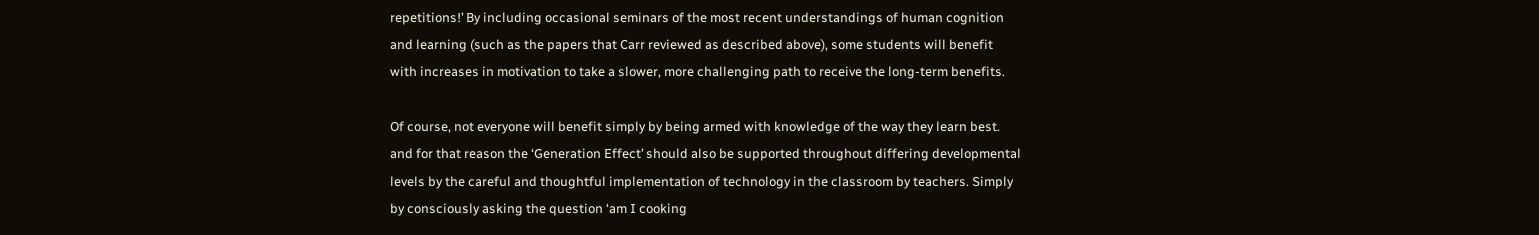repetitions!’ By including occasional seminars of the most recent understandings of human cognition and learning (such as the papers that Carr reviewed as described above), some students will benefit with increases in motivation to take a slower, more challenging path to receive the long-term benefits.

Of course, not everyone will benefit simply by being armed with knowledge of the way they learn best. and for that reason the ‘Generation Effect’ should also be supported throughout differing developmental levels by the careful and thoughtful implementation of technology in the classroom by teachers. Simply by consciously asking the question ‘am I cooking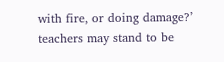with fire, or doing damage?’ teachers may stand to be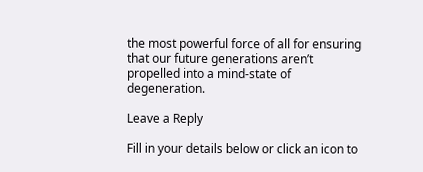the most powerful force of all for ensuring that our future generations aren’t propelled into a mind-state of degeneration.

Leave a Reply

Fill in your details below or click an icon to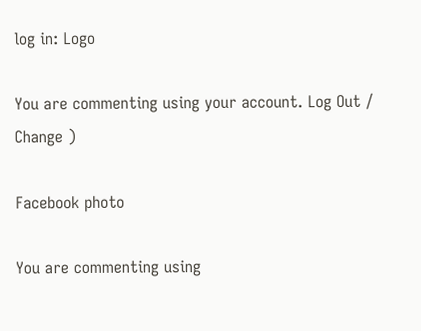log in: Logo

You are commenting using your account. Log Out /  Change )

Facebook photo

You are commenting using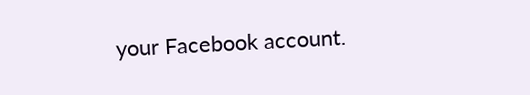your Facebook account.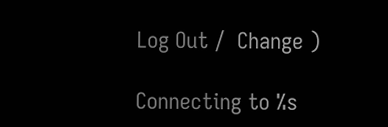Log Out /  Change )

Connecting to %s